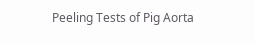Peeling Tests of Pig Aorta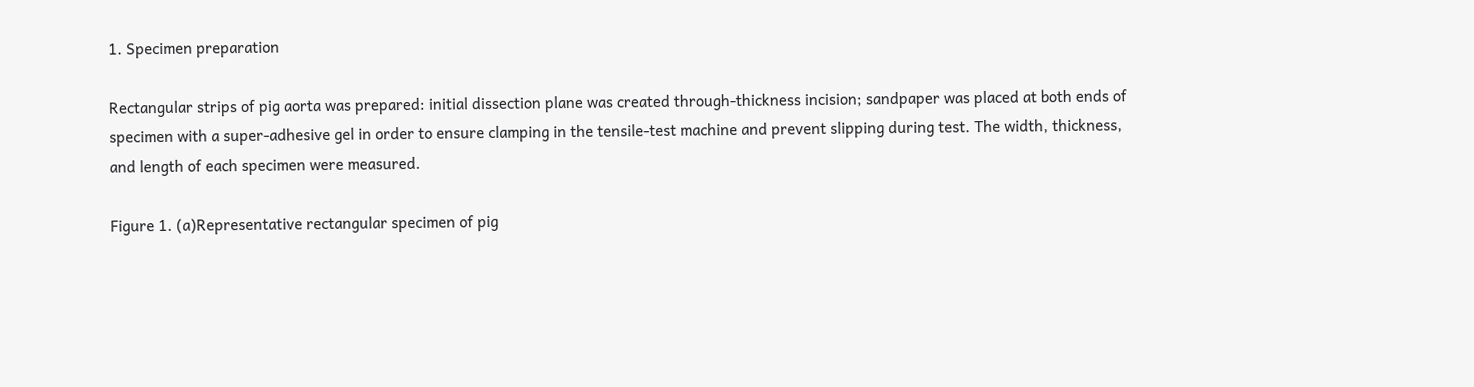1. Specimen preparation

Rectangular strips of pig aorta was prepared: initial dissection plane was created through-thickness incision; sandpaper was placed at both ends of specimen with a super-adhesive gel in order to ensure clamping in the tensile-test machine and prevent slipping during test. The width, thickness, and length of each specimen were measured.

Figure 1. (a)Representative rectangular specimen of pig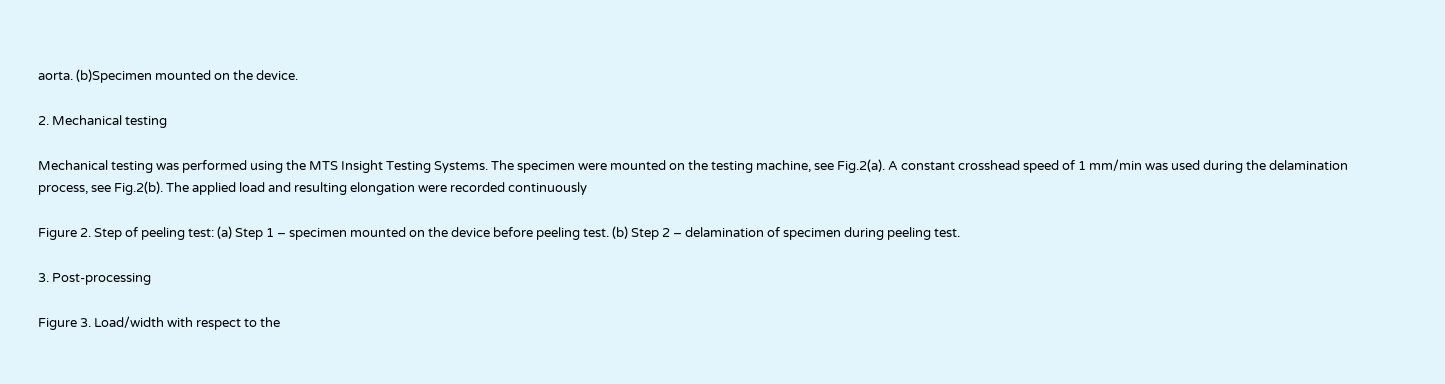aorta. (b)Specimen mounted on the device.

2. Mechanical testing

Mechanical testing was performed using the MTS Insight Testing Systems. The specimen were mounted on the testing machine, see Fig.2(a). A constant crosshead speed of 1 mm/min was used during the delamination process, see Fig.2(b). The applied load and resulting elongation were recorded continuously

Figure 2. Step of peeling test: (a) Step 1 – specimen mounted on the device before peeling test. (b) Step 2 – delamination of specimen during peeling test.

3. Post-processing

Figure 3. Load/width with respect to the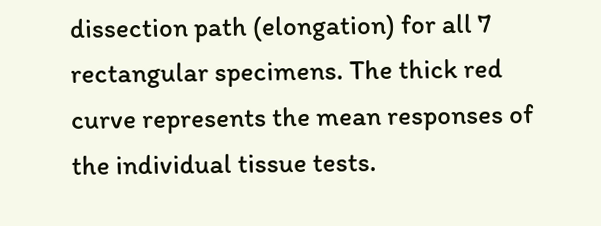dissection path (elongation) for all 7 rectangular specimens. The thick red curve represents the mean responses of the individual tissue tests.